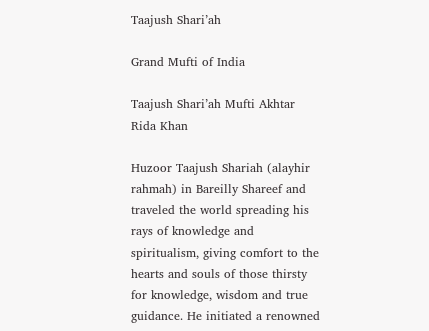Taajush Shari’ah

Grand Mufti of India

Taajush Shari’ah Mufti Akhtar Rida Khan

Huzoor Taajush Shariah (alayhir rahmah) in Bareilly Shareef and traveled the world spreading his rays of knowledge and spiritualism, giving comfort to the hearts and souls of those thirsty for knowledge, wisdom and true guidance. He initiated a renowned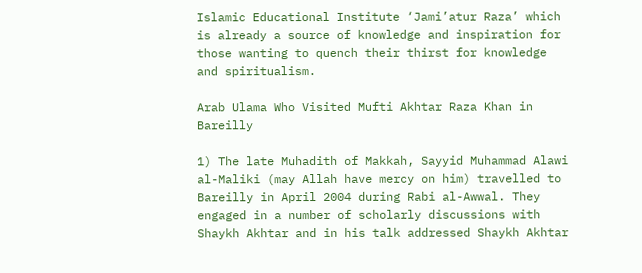Islamic Educational Institute ‘Jami’atur Raza’ which is already a source of knowledge and inspiration for those wanting to quench their thirst for knowledge and spiritualism.

Arab Ulama Who Visited Mufti Akhtar Raza Khan in Bareilly

1) The late Muhadith of Makkah, Sayyid Muhammad Alawi al-Maliki (may Allah have mercy on him) travelled to Bareilly in April 2004 during Rabi al-Awwal. They engaged in a number of scholarly discussions with Shaykh Akhtar and in his talk addressed Shaykh Akhtar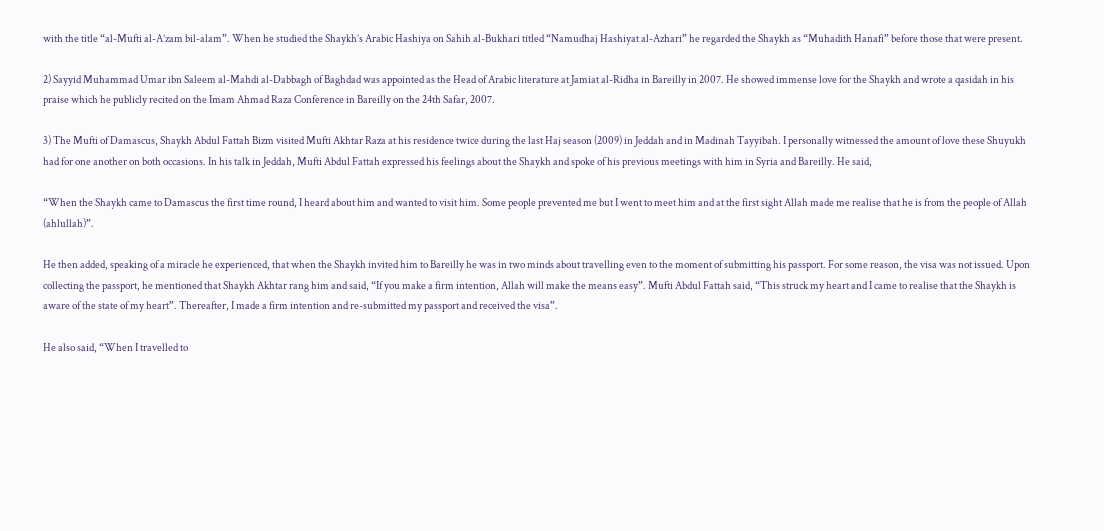with the title “al-Mufti al-A’zam bil-alam”. When he studied the Shaykh’s Arabic Hashiya on Sahih al-Bukhari titled “Namudhaj Hashiyat al-Azhari” he regarded the Shaykh as “Muhadith Hanafi” before those that were present.

2) Sayyid Muhammad Umar ibn Saleem al-Mahdi al-Dabbagh of Baghdad was appointed as the Head of Arabic literature at Jamiat al-Ridha in Bareilly in 2007. He showed immense love for the Shaykh and wrote a qasidah in his praise which he publicly recited on the Imam Ahmad Raza Conference in Bareilly on the 24th Safar, 2007.

3) The Mufti of Damascus, Shaykh Abdul Fattah Bizm visited Mufti Akhtar Raza at his residence twice during the last Haj season (2009) in Jeddah and in Madinah Tayyibah. I personally witnessed the amount of love these Shuyukh had for one another on both occasions. In his talk in Jeddah, Mufti Abdul Fattah expressed his feelings about the Shaykh and spoke of his previous meetings with him in Syria and Bareilly. He said,

“When the Shaykh came to Damascus the first time round, I heard about him and wanted to visit him. Some people prevented me but I went to meet him and at the first sight Allah made me realise that he is from the people of Allah (ahlullah)”.

He then added, speaking of a miracle he experienced, that when the Shaykh invited him to Bareilly he was in two minds about travelling even to the moment of submitting his passport. For some reason, the visa was not issued. Upon collecting the passport, he mentioned that Shaykh Akhtar rang him and said, “If you make a firm intention, Allah will make the means easy”. Mufti Abdul Fattah said, “This struck my heart and I came to realise that the Shaykh is aware of the state of my heart”. Thereafter, I made a firm intention and re-submitted my passport and received the visa”.

He also said, “When I travelled to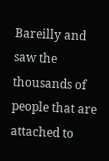Bareilly and saw the thousands of people that are attached to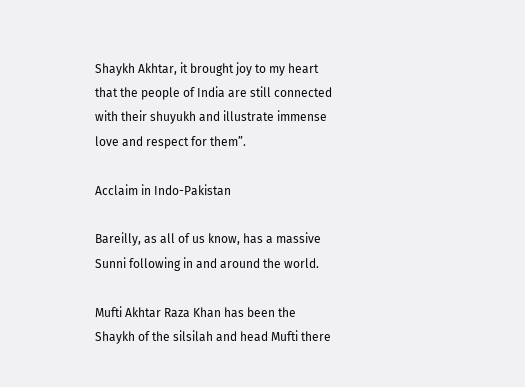Shaykh Akhtar, it brought joy to my heart that the people of India are still connected with their shuyukh and illustrate immense love and respect for them”.

Acclaim in Indo-Pakistan

Bareilly, as all of us know, has a massive Sunni following in and around the world.

Mufti Akhtar Raza Khan has been the Shaykh of the silsilah and head Mufti there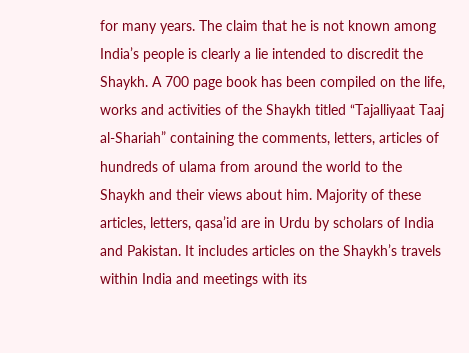for many years. The claim that he is not known among India’s people is clearly a lie intended to discredit the Shaykh. A 700 page book has been compiled on the life, works and activities of the Shaykh titled “Tajalliyaat Taaj al-Shariah” containing the comments, letters, articles of hundreds of ulama from around the world to the Shaykh and their views about him. Majority of these articles, letters, qasa’id are in Urdu by scholars of India and Pakistan. It includes articles on the Shaykh’s travels within India and meetings with its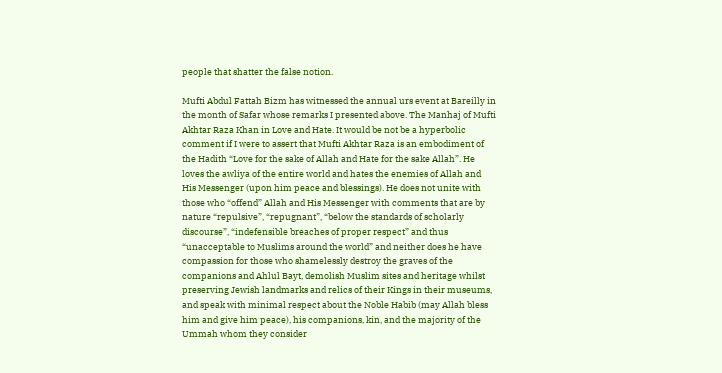people that shatter the false notion.

Mufti Abdul Fattah Bizm has witnessed the annual urs event at Bareilly in the month of Safar whose remarks I presented above. The Manhaj of Mufti Akhtar Raza Khan in Love and Hate. It would be not be a hyperbolic comment if I were to assert that Mufti Akhtar Raza is an embodiment of the Hadith “Love for the sake of Allah and Hate for the sake Allah”. He loves the awliya of the entire world and hates the enemies of Allah and His Messenger (upon him peace and blessings). He does not unite with those who “offend” Allah and His Messenger with comments that are by nature “repulsive”, “repugnant”, “below the standards of scholarly discourse”, “indefensible breaches of proper respect” and thus “unacceptable to Muslims around the world” and neither does he have compassion for those who shamelessly destroy the graves of the companions and Ahlul Bayt, demolish Muslim sites and heritage whilst preserving Jewish landmarks and relics of their Kings in their museums, and speak with minimal respect about the Noble Habib (may Allah bless him and give him peace), his companions, kin, and the majority of the Ummah whom they consider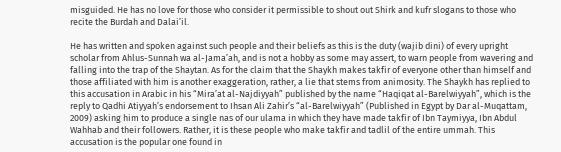misguided. He has no love for those who consider it permissible to shout out Shirk and kufr slogans to those who recite the Burdah and Dalai’il.

He has written and spoken against such people and their beliefs as this is the duty (wajib dini) of every upright scholar from Ahlus-Sunnah wa al-Jama’ah, and is not a hobby as some may assert, to warn people from wavering and falling into the trap of the Shaytan. As for the claim that the Shaykh makes takfir of everyone other than himself and those affiliated with him is another exaggeration, rather, a lie that stems from animosity. The Shaykh has replied to this accusation in Arabic in his “Mira’at al-Najdiyyah” published by the name “Haqiqat al-Barelwiyyah”, which is the reply to Qadhi Atiyyah’s endorsement to Ihsan Ali Zahir’s “al-Barelwiyyah” (Published in Egypt by Dar al-Muqattam, 2009) asking him to produce a single nas of our ulama in which they have made takfir of Ibn Taymiyya, Ibn Abdul Wahhab and their followers. Rather, it is these people who make takfir and tadlil of the entire ummah. This accusation is the popular one found in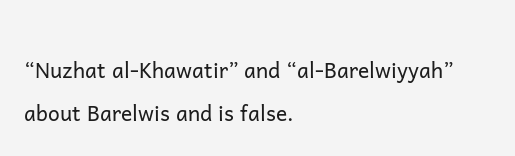“Nuzhat al-Khawatir” and “al-Barelwiyyah” about Barelwis and is false.